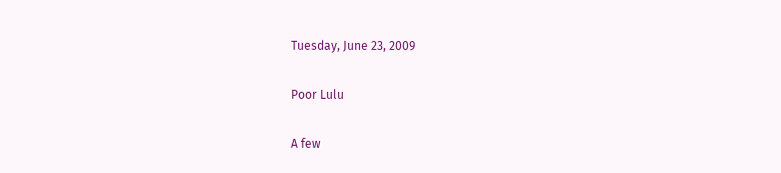Tuesday, June 23, 2009

Poor Lulu

A few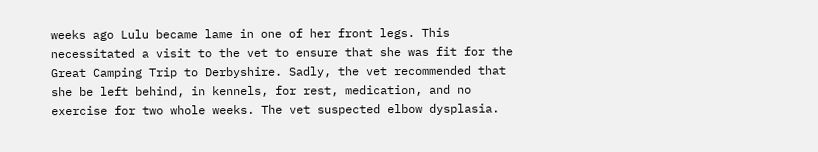weeks ago Lulu became lame in one of her front legs. This necessitated a visit to the vet to ensure that she was fit for the Great Camping Trip to Derbyshire. Sadly, the vet recommended that she be left behind, in kennels, for rest, medication, and no exercise for two whole weeks. The vet suspected elbow dysplasia.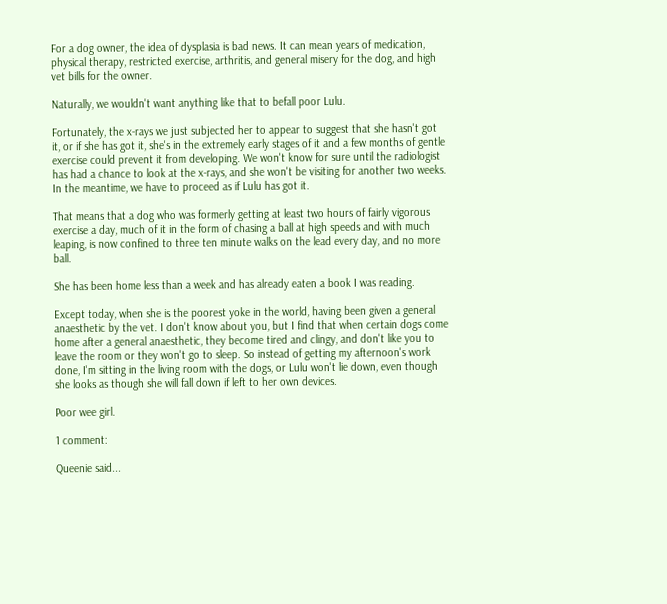For a dog owner, the idea of dysplasia is bad news. It can mean years of medication, physical therapy, restricted exercise, arthritis, and general misery for the dog, and high vet bills for the owner.

Naturally, we wouldn't want anything like that to befall poor Lulu.

Fortunately, the x-rays we just subjected her to appear to suggest that she hasn't got it, or if she has got it, she's in the extremely early stages of it and a few months of gentle exercise could prevent it from developing. We won't know for sure until the radiologist has had a chance to look at the x-rays, and she won't be visiting for another two weeks. In the meantime, we have to proceed as if Lulu has got it.

That means that a dog who was formerly getting at least two hours of fairly vigorous exercise a day, much of it in the form of chasing a ball at high speeds and with much leaping, is now confined to three ten minute walks on the lead every day, and no more ball.

She has been home less than a week and has already eaten a book I was reading.

Except today, when she is the poorest yoke in the world, having been given a general anaesthetic by the vet. I don't know about you, but I find that when certain dogs come home after a general anaesthetic, they become tired and clingy, and don't like you to leave the room or they won't go to sleep. So instead of getting my afternoon's work done, I'm sitting in the living room with the dogs, or Lulu won't lie down, even though she looks as though she will fall down if left to her own devices.

Poor wee girl.

1 comment:

Queenie said...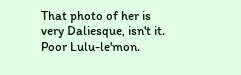That photo of her is very Daliesque, isn't it. Poor Lulu-le'mon.